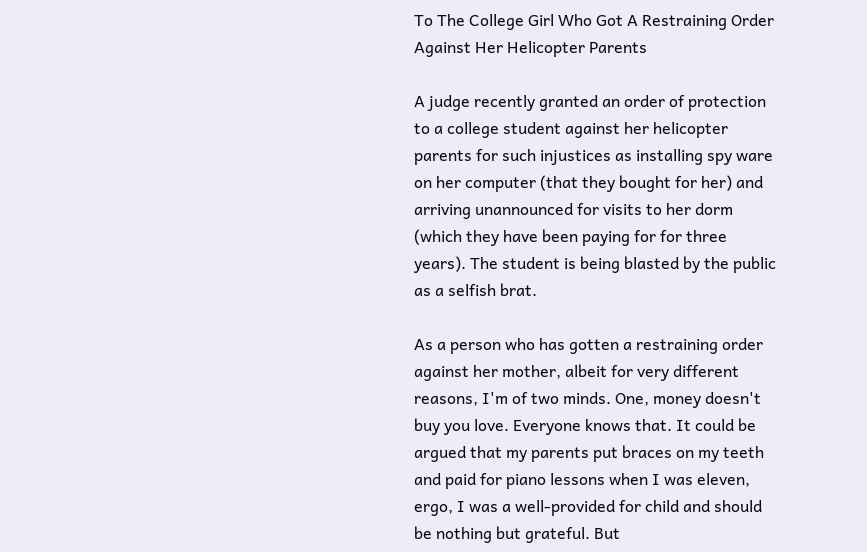To The College Girl Who Got A Restraining Order Against Her Helicopter Parents

A judge recently granted an order of protection to a college student against her helicopter parents for such injustices as installing spy ware on her computer (that they bought for her) and arriving unannounced for visits to her dorm (which they have been paying for for three years). The student is being blasted by the public as a selfish brat.

As a person who has gotten a restraining order against her mother, albeit for very different reasons, I'm of two minds. One, money doesn't buy you love. Everyone knows that. It could be argued that my parents put braces on my teeth and paid for piano lessons when I was eleven, ergo, I was a well-provided for child and should be nothing but grateful. But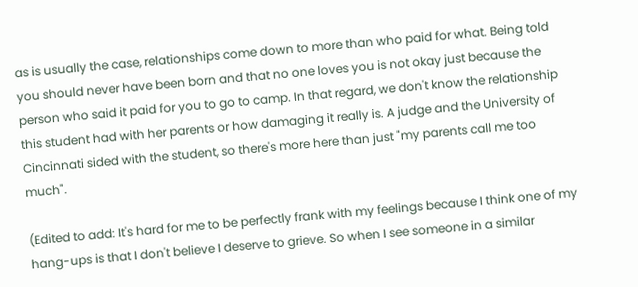as is usually the case, relationships come down to more than who paid for what. Being told you should never have been born and that no one loves you is not okay just because the person who said it paid for you to go to camp. In that regard, we don't know the relationship this student had with her parents or how damaging it really is. A judge and the University of Cincinnati sided with the student, so there's more here than just "my parents call me too much".

(Edited to add: It's hard for me to be perfectly frank with my feelings because I think one of my hang-ups is that I don't believe I deserve to grieve. So when I see someone in a similar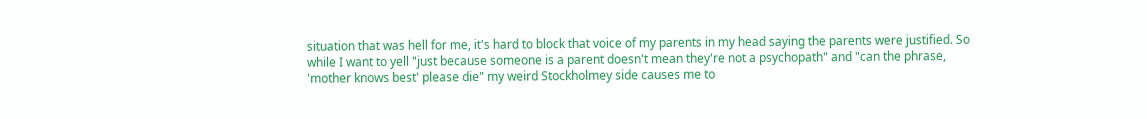situation that was hell for me, it's hard to block that voice of my parents in my head saying the parents were justified. So while I want to yell "just because someone is a parent doesn't mean they're not a psychopath" and "can the phrase, 'mother knows best' please die" my weird Stockholmey side causes me to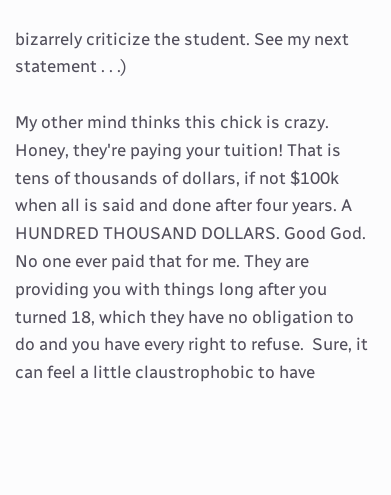bizarrely criticize the student. See my next statement . . .)

My other mind thinks this chick is crazy. Honey, they're paying your tuition! That is tens of thousands of dollars, if not $100k when all is said and done after four years. A HUNDRED THOUSAND DOLLARS. Good God. No one ever paid that for me. They are providing you with things long after you turned 18, which they have no obligation to do and you have every right to refuse.  Sure, it can feel a little claustrophobic to have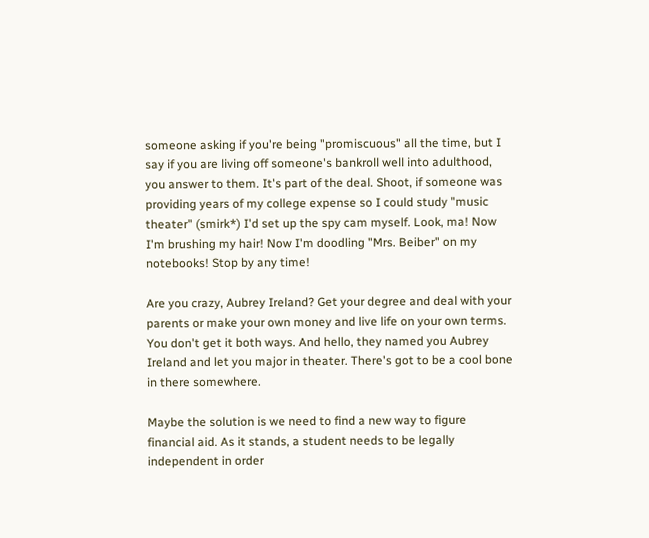someone asking if you're being "promiscuous" all the time, but I say if you are living off someone's bankroll well into adulthood, you answer to them. It's part of the deal. Shoot, if someone was providing years of my college expense so I could study "music theater" (smirk*) I'd set up the spy cam myself. Look, ma! Now I'm brushing my hair! Now I'm doodling "Mrs. Beiber" on my notebooks! Stop by any time!

Are you crazy, Aubrey Ireland? Get your degree and deal with your parents or make your own money and live life on your own terms. You don't get it both ways. And hello, they named you Aubrey Ireland and let you major in theater. There's got to be a cool bone in there somewhere.

Maybe the solution is we need to find a new way to figure financial aid. As it stands, a student needs to be legally independent in order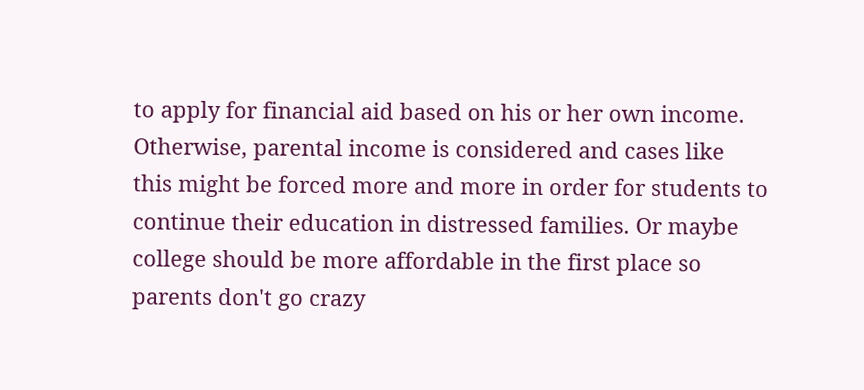to apply for financial aid based on his or her own income. Otherwise, parental income is considered and cases like this might be forced more and more in order for students to continue their education in distressed families. Or maybe college should be more affordable in the first place so parents don't go crazy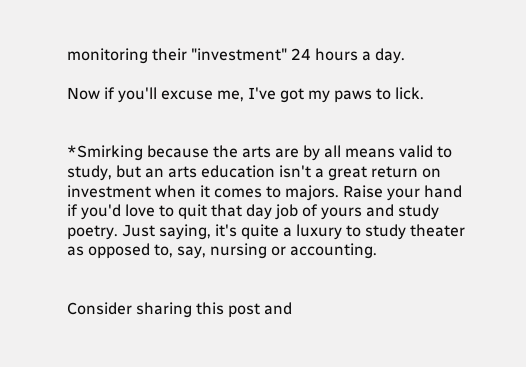monitoring their "investment" 24 hours a day.

Now if you'll excuse me, I've got my paws to lick.


*Smirking because the arts are by all means valid to study, but an arts education isn't a great return on investment when it comes to majors. Raise your hand if you'd love to quit that day job of yours and study poetry. Just saying, it's quite a luxury to study theater as opposed to, say, nursing or accounting.


Consider sharing this post and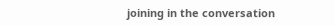joining in the conversation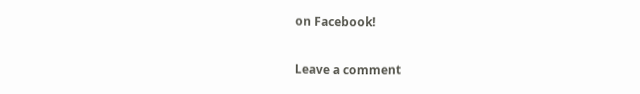on Facebook!

Leave a comment